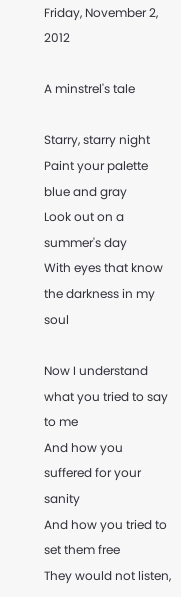Friday, November 2, 2012

A minstrel's tale

Starry, starry night
Paint your palette blue and gray
Look out on a summer's day
With eyes that know the darkness in my soul

Now I understand what you tried to say to me
And how you suffered for your sanity
And how you tried to set them free
They would not listen,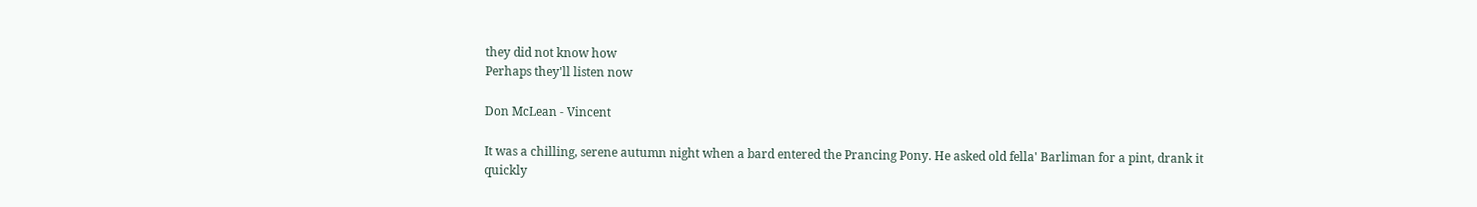they did not know how
Perhaps they'll listen now

Don McLean - Vincent

It was a chilling, serene autumn night when a bard entered the Prancing Pony. He asked old fella' Barliman for a pint, drank it quickly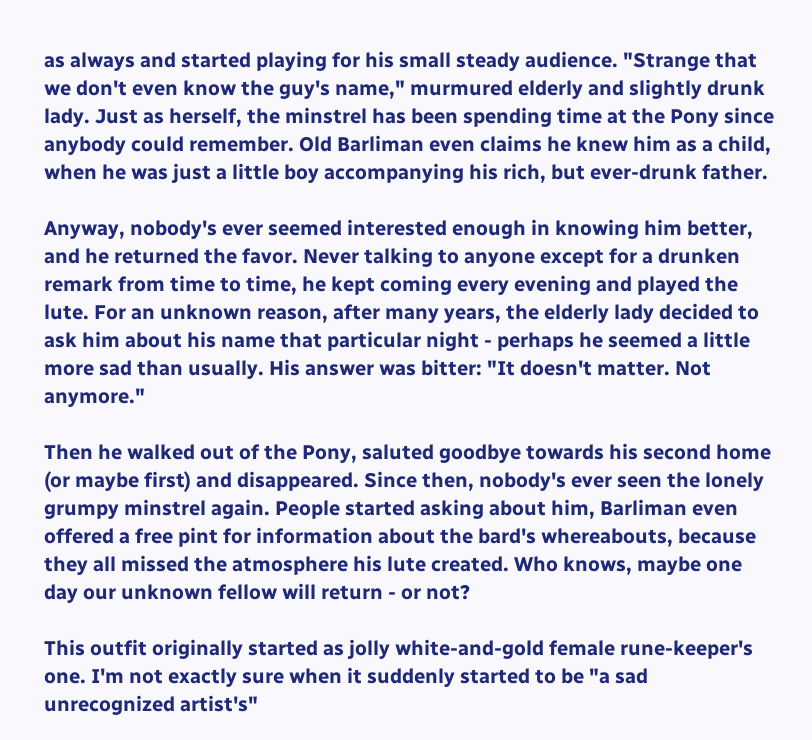as always and started playing for his small steady audience. "Strange that we don't even know the guy's name," murmured elderly and slightly drunk lady. Just as herself, the minstrel has been spending time at the Pony since anybody could remember. Old Barliman even claims he knew him as a child, when he was just a little boy accompanying his rich, but ever-drunk father.

Anyway, nobody's ever seemed interested enough in knowing him better, and he returned the favor. Never talking to anyone except for a drunken remark from time to time, he kept coming every evening and played the lute. For an unknown reason, after many years, the elderly lady decided to ask him about his name that particular night - perhaps he seemed a little more sad than usually. His answer was bitter: "It doesn't matter. Not anymore."

Then he walked out of the Pony, saluted goodbye towards his second home (or maybe first) and disappeared. Since then, nobody's ever seen the lonely grumpy minstrel again. People started asking about him, Barliman even offered a free pint for information about the bard's whereabouts, because they all missed the atmosphere his lute created. Who knows, maybe one day our unknown fellow will return - or not?

This outfit originally started as jolly white-and-gold female rune-keeper's one. I'm not exactly sure when it suddenly started to be "a sad unrecognized artist's"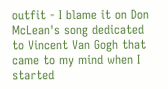outfit - I blame it on Don McLean's song dedicated to Vincent Van Gogh that came to my mind when I started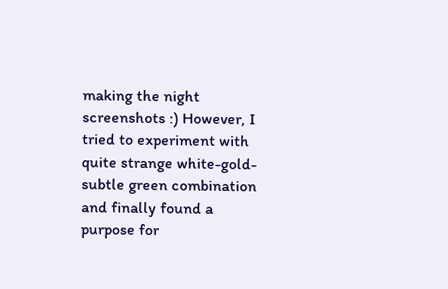making the night screenshots :) However, I tried to experiment with quite strange white-gold-subtle green combination and finally found a purpose for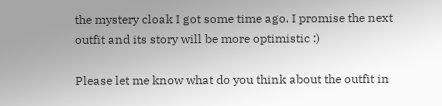the mystery cloak I got some time ago. I promise the next outfit and its story will be more optimistic :)

Please let me know what do you think about the outfit in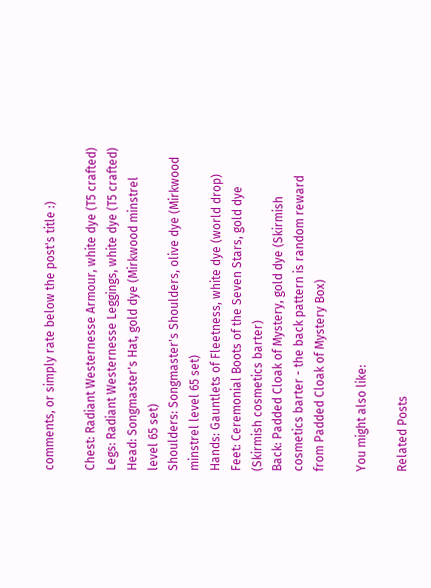comments, or simply rate below the post's title :)

Chest: Radiant Westernesse Armour, white dye (T5 crafted)
Legs: Radiant Westernesse Leggings, white dye (T5 crafted)
Head: Songmaster's Hat, gold dye (Mirkwood minstrel level 65 set)
Shoulders: Songmaster's Shoulders, olive dye (Mirkwood minstrel level 65 set)
Hands: Gauntlets of Fleetness, white dye (world drop)
Feet: Ceremonial Boots of the Seven Stars, gold dye (Skirmish cosmetics barter)
Back: Padded Cloak of Mystery, gold dye (Skirmish cosmetics barter - the back pattern is random reward from Padded Cloak of Mystery Box)

You might also like:

Related Posts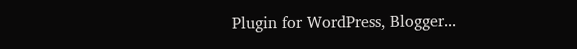Plugin for WordPress, Blogger...